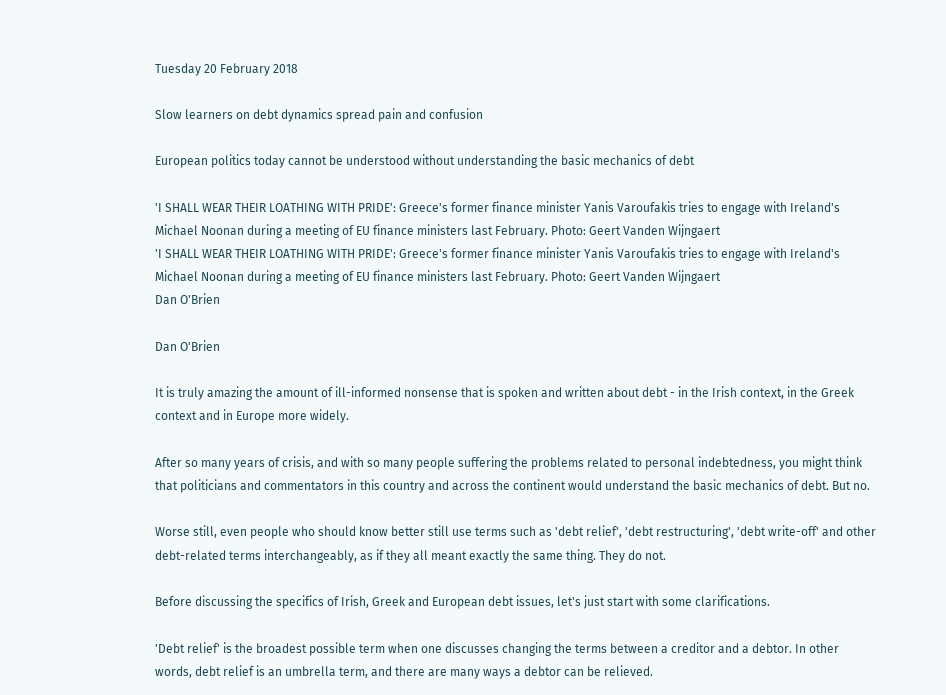Tuesday 20 February 2018

Slow learners on debt dynamics spread pain and confusion

European politics today cannot be understood without understanding the basic mechanics of debt

'I SHALL WEAR THEIR LOATHING WITH PRIDE': Greece's former finance minister Yanis Varoufakis tries to engage with Ireland's Michael Noonan during a meeting of EU finance ministers last February. Photo: Geert Vanden Wijngaert
'I SHALL WEAR THEIR LOATHING WITH PRIDE': Greece's former finance minister Yanis Varoufakis tries to engage with Ireland's Michael Noonan during a meeting of EU finance ministers last February. Photo: Geert Vanden Wijngaert
Dan O'Brien

Dan O'Brien

It is truly amazing the amount of ill-informed nonsense that is spoken and written about debt - in the Irish context, in the Greek context and in Europe more widely.

After so many years of crisis, and with so many people suffering the problems related to personal indebtedness, you might think that politicians and commentators in this country and across the continent would understand the basic mechanics of debt. But no.

Worse still, even people who should know better still use terms such as 'debt relief', 'debt restructuring', 'debt write-off' and other debt-related terms interchangeably, as if they all meant exactly the same thing. They do not.

Before discussing the specifics of Irish, Greek and European debt issues, let's just start with some clarifications.

'Debt relief' is the broadest possible term when one discusses changing the terms between a creditor and a debtor. In other words, debt relief is an umbrella term, and there are many ways a debtor can be relieved.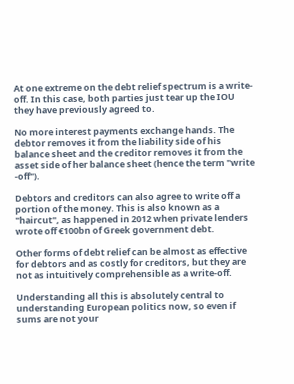At one extreme on the debt relief spectrum is a write-off. In this case, both parties just tear up the IOU they have previously agreed to.

No more interest payments exchange hands. The debtor removes it from the liability side of his balance sheet and the creditor removes it from the asset side of her balance sheet (hence the term "write -off").

Debtors and creditors can also agree to write off a portion of the money. This is also known as a "haircut", as happened in 2012 when private lenders wrote off €100bn of Greek government debt.

Other forms of debt relief can be almost as effective for debtors and as costly for creditors, but they are not as intuitively comprehensible as a write-off.

Understanding all this is absolutely central to understanding European politics now, so even if sums are not your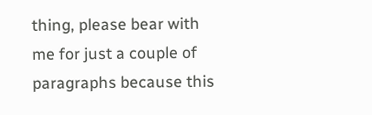thing, please bear with me for just a couple of paragraphs because this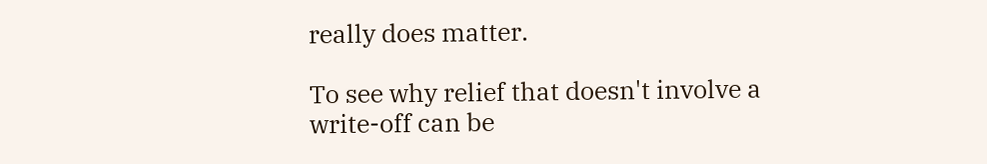really does matter.

To see why relief that doesn't involve a write-off can be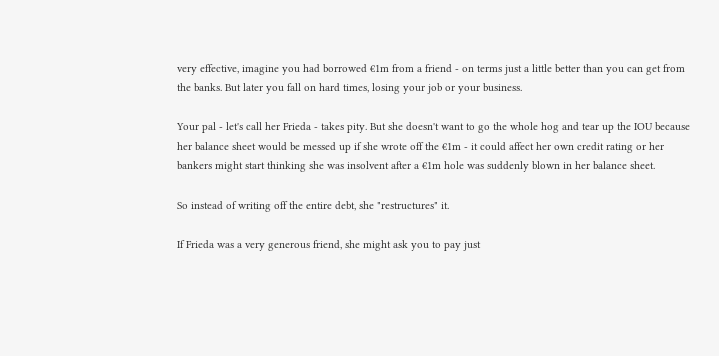very effective, imagine you had borrowed €1m from a friend - on terms just a little better than you can get from the banks. But later you fall on hard times, losing your job or your business.

Your pal - let's call her Frieda - takes pity. But she doesn't want to go the whole hog and tear up the IOU because her balance sheet would be messed up if she wrote off the €1m - it could affect her own credit rating or her bankers might start thinking she was insolvent after a €1m hole was suddenly blown in her balance sheet.

So instead of writing off the entire debt, she "restructures" it.

If Frieda was a very generous friend, she might ask you to pay just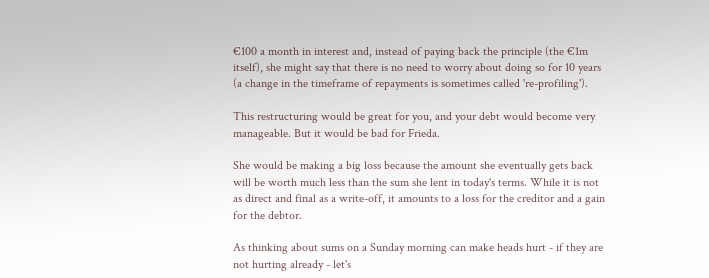€100 a month in interest and, instead of paying back the principle (the €1m itself), she might say that there is no need to worry about doing so for 10 years (a change in the timeframe of repayments is sometimes called 're-profiling').

This restructuring would be great for you, and your debt would become very manageable. But it would be bad for Frieda.

She would be making a big loss because the amount she eventually gets back will be worth much less than the sum she lent in today's terms. While it is not as direct and final as a write-off, it amounts to a loss for the creditor and a gain for the debtor.

As thinking about sums on a Sunday morning can make heads hurt - if they are not hurting already - let's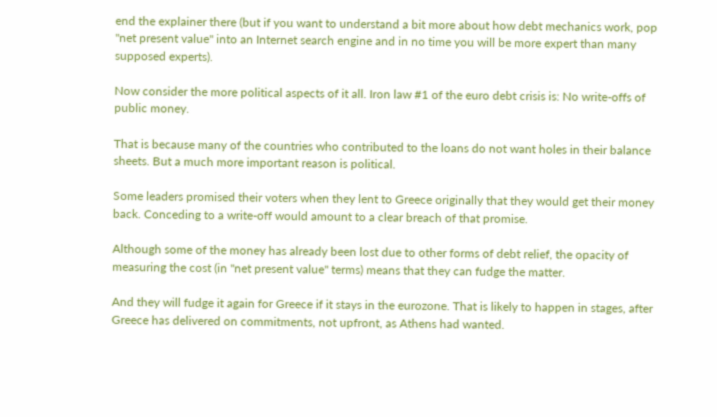end the explainer there (but if you want to understand a bit more about how debt mechanics work, pop "net present value" into an Internet search engine and in no time you will be more expert than many supposed experts).

Now consider the more political aspects of it all. Iron law #1 of the euro debt crisis is: No write-offs of public money.

That is because many of the countries who contributed to the loans do not want holes in their balance sheets. But a much more important reason is political.

Some leaders promised their voters when they lent to Greece originally that they would get their money back. Conceding to a write-off would amount to a clear breach of that promise.

Although some of the money has already been lost due to other forms of debt relief, the opacity of measuring the cost (in "net present value" terms) means that they can fudge the matter.

And they will fudge it again for Greece if it stays in the eurozone. That is likely to happen in stages, after Greece has delivered on commitments, not upfront, as Athens had wanted.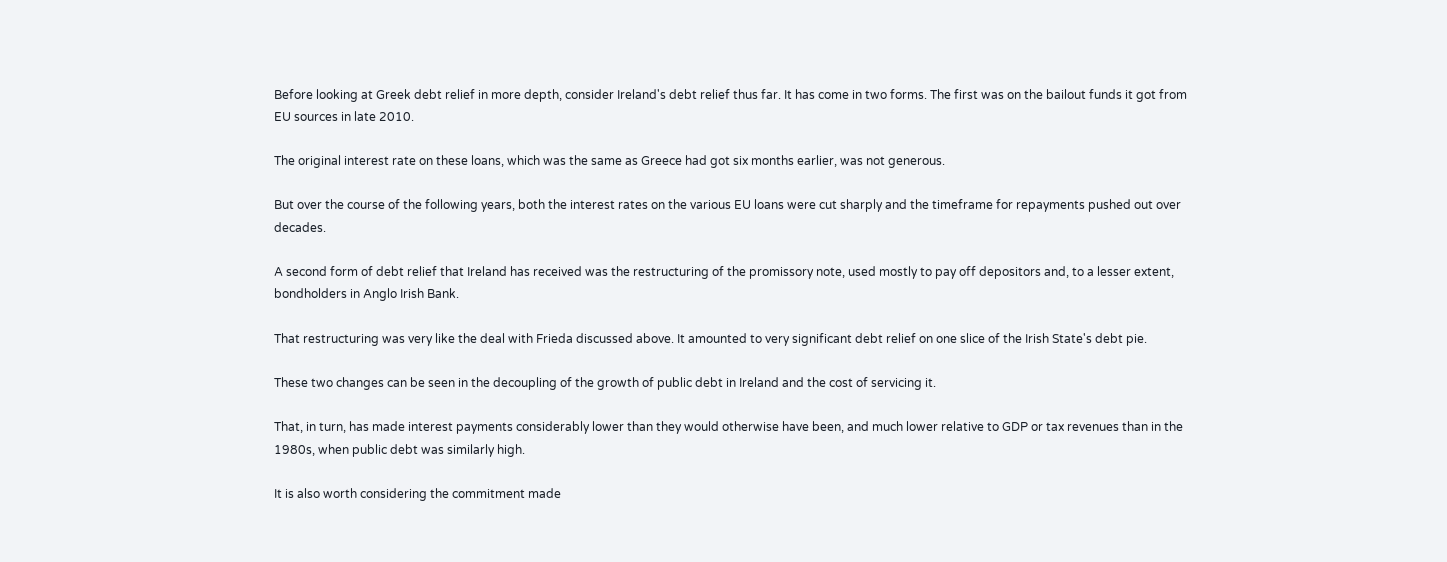Before looking at Greek debt relief in more depth, consider Ireland's debt relief thus far. It has come in two forms. The first was on the bailout funds it got from EU sources in late 2010.

The original interest rate on these loans, which was the same as Greece had got six months earlier, was not generous.

But over the course of the following years, both the interest rates on the various EU loans were cut sharply and the timeframe for repayments pushed out over decades.

A second form of debt relief that Ireland has received was the restructuring of the promissory note, used mostly to pay off depositors and, to a lesser extent, bondholders in Anglo Irish Bank.

That restructuring was very like the deal with Frieda discussed above. It amounted to very significant debt relief on one slice of the Irish State's debt pie.

These two changes can be seen in the decoupling of the growth of public debt in Ireland and the cost of servicing it.

That, in turn, has made interest payments considerably lower than they would otherwise have been, and much lower relative to GDP or tax revenues than in the 1980s, when public debt was similarly high.

It is also worth considering the commitment made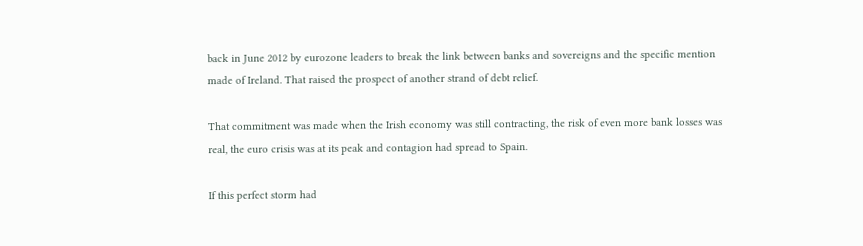back in June 2012 by eurozone leaders to break the link between banks and sovereigns and the specific mention made of Ireland. That raised the prospect of another strand of debt relief.

That commitment was made when the Irish economy was still contracting, the risk of even more bank losses was real, the euro crisis was at its peak and contagion had spread to Spain.

If this perfect storm had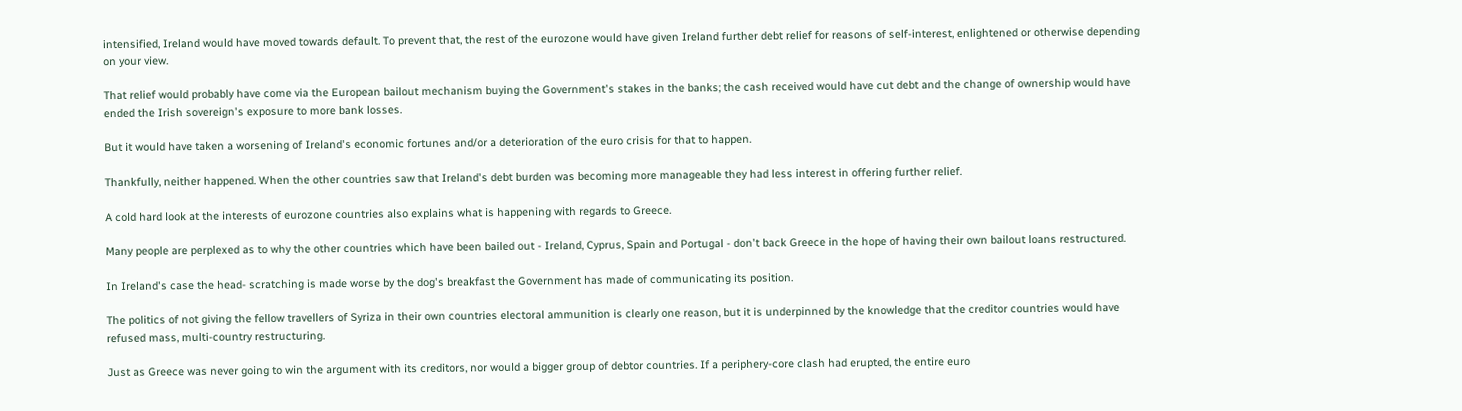intensified, Ireland would have moved towards default. To prevent that, the rest of the eurozone would have given Ireland further debt relief for reasons of self-interest, enlightened or otherwise depending on your view.

That relief would probably have come via the European bailout mechanism buying the Government's stakes in the banks; the cash received would have cut debt and the change of ownership would have ended the Irish sovereign's exposure to more bank losses.

But it would have taken a worsening of Ireland's economic fortunes and/or a deterioration of the euro crisis for that to happen.

Thankfully, neither happened. When the other countries saw that Ireland's debt burden was becoming more manageable they had less interest in offering further relief.

A cold hard look at the interests of eurozone countries also explains what is happening with regards to Greece.

Many people are perplexed as to why the other countries which have been bailed out - Ireland, Cyprus, Spain and Portugal - don't back Greece in the hope of having their own bailout loans restructured.

In Ireland's case the head- scratching is made worse by the dog's breakfast the Government has made of communicating its position.

The politics of not giving the fellow travellers of Syriza in their own countries electoral ammunition is clearly one reason, but it is underpinned by the knowledge that the creditor countries would have refused mass, multi-country restructuring.

Just as Greece was never going to win the argument with its creditors, nor would a bigger group of debtor countries. If a periphery-core clash had erupted, the entire euro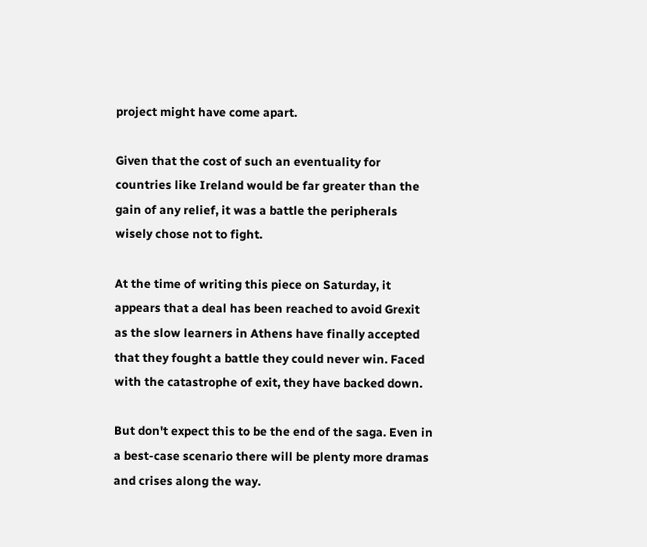project might have come apart.

Given that the cost of such an eventuality for countries like Ireland would be far greater than the gain of any relief, it was a battle the peripherals wisely chose not to fight.

At the time of writing this piece on Saturday, it appears that a deal has been reached to avoid Grexit as the slow learners in Athens have finally accepted that they fought a battle they could never win. Faced with the catastrophe of exit, they have backed down.

But don't expect this to be the end of the saga. Even in a best-case scenario there will be plenty more dramas and crises along the way.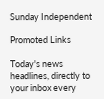Sunday Independent

Promoted Links

Today's news headlines, directly to your inbox every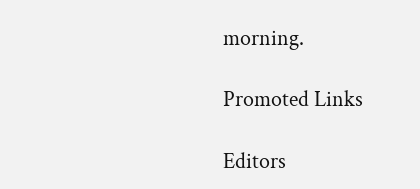morning.

Promoted Links

Editors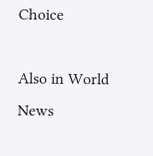Choice

Also in World News